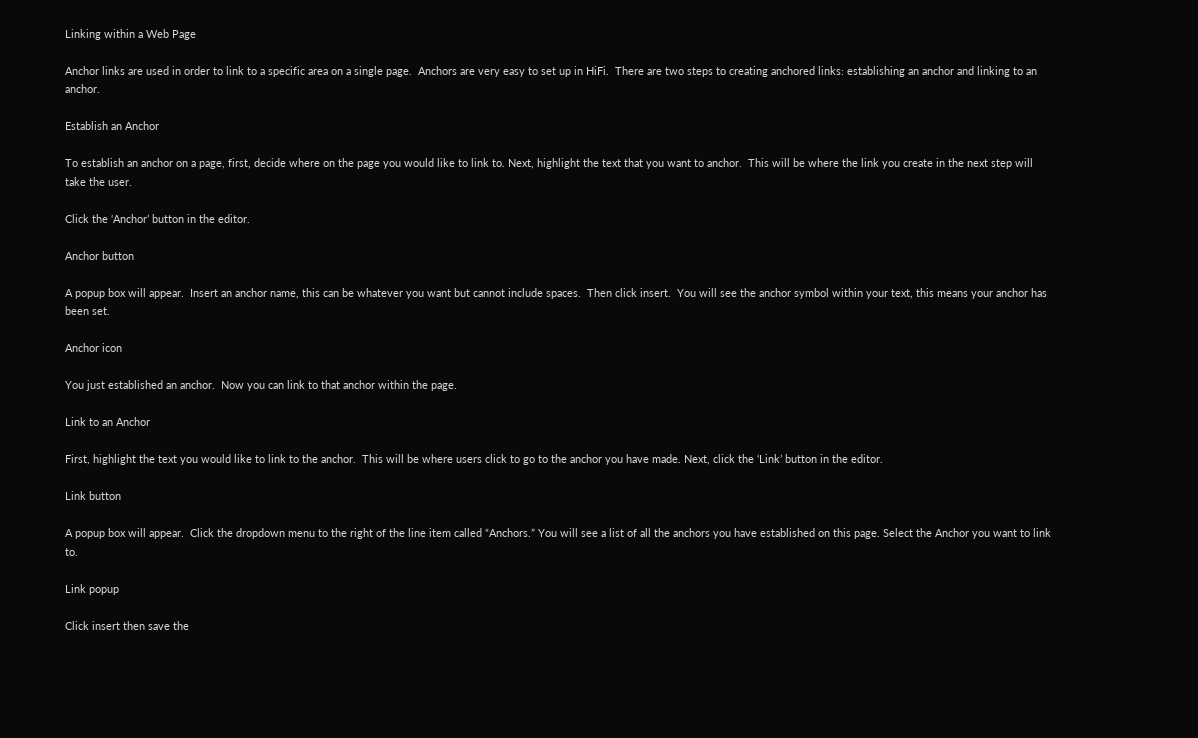Linking within a Web Page

Anchor links are used in order to link to a specific area on a single page.  Anchors are very easy to set up in HiFi.  There are two steps to creating anchored links: establishing an anchor and linking to an anchor.

Establish an Anchor

To establish an anchor on a page, first, decide where on the page you would like to link to. Next, highlight the text that you want to anchor.  This will be where the link you create in the next step will take the user.

Click the ‘Anchor’ button in the editor.

Anchor button

A popup box will appear.  Insert an anchor name, this can be whatever you want but cannot include spaces.  Then click insert.  You will see the anchor symbol within your text, this means your anchor has been set.

Anchor icon

You just established an anchor.  Now you can link to that anchor within the page.

Link to an Anchor

First, highlight the text you would like to link to the anchor.  This will be where users click to go to the anchor you have made. Next, click the ‘Link’ button in the editor.

Link button

A popup box will appear.  Click the dropdown menu to the right of the line item called “Anchors.” You will see a list of all the anchors you have established on this page. Select the Anchor you want to link to.

Link popup

Click insert then save the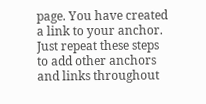page. You have created a link to your anchor.  Just repeat these steps to add other anchors and links throughout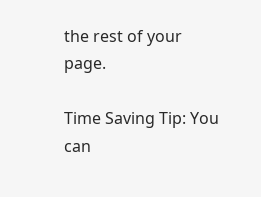the rest of your page.

Time Saving Tip: You can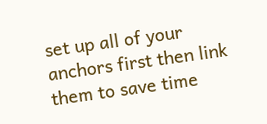set up all of your anchors first then link them to save time